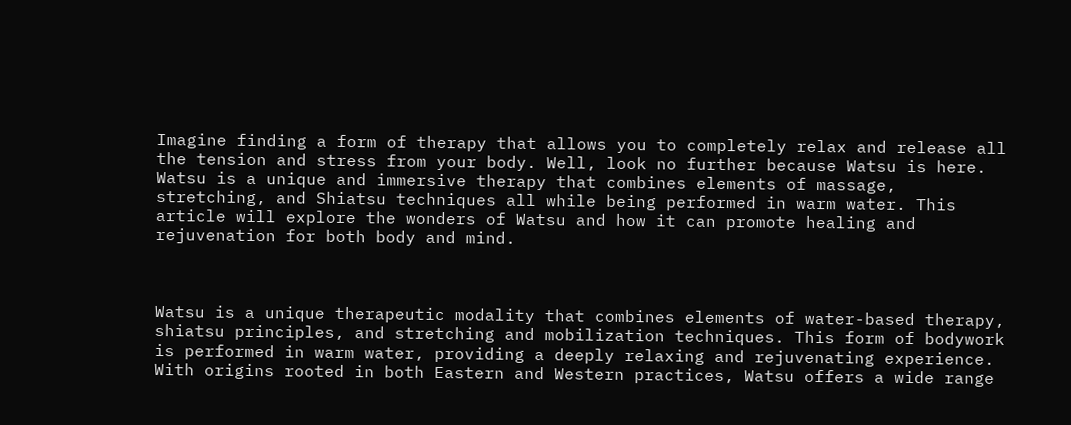Imagine finding a form of therapy that allows you to completely relax and release all the tension and stress from your body. Well, look no further because Watsu is here. Watsu is a unique and immersive therapy that combines elements of massage, stretching, and Shiatsu techniques all while being performed in warm water. This article will explore the wonders of Watsu and how it can promote healing and rejuvenation for both body and mind.



Watsu is a unique therapeutic modality that combines elements of water-based therapy, shiatsu principles, and stretching and mobilization techniques. This form of bodywork is performed in warm water, providing a deeply relaxing and rejuvenating experience. With origins rooted in both Eastern and Western practices, Watsu offers a wide range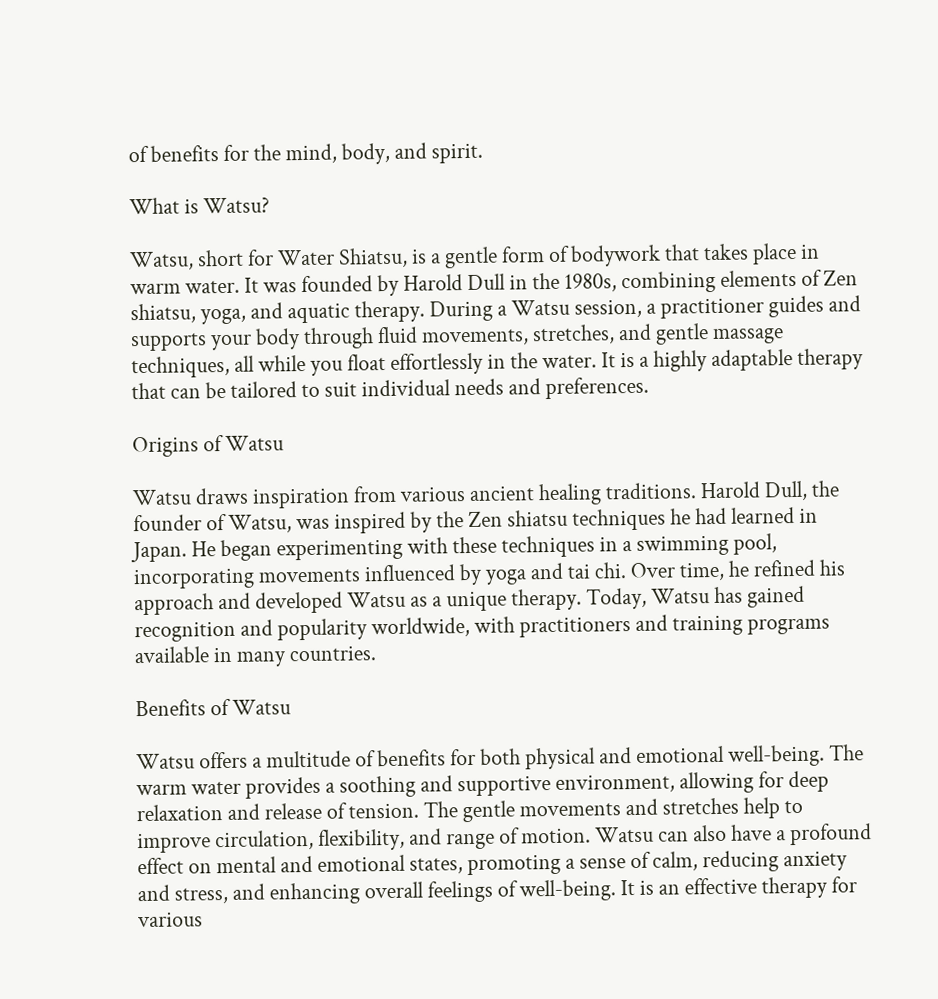of benefits for the mind, body, and spirit.

What is Watsu?

Watsu, short for Water Shiatsu, is a gentle form of bodywork that takes place in warm water. It was founded by Harold Dull in the 1980s, combining elements of Zen shiatsu, yoga, and aquatic therapy. During a Watsu session, a practitioner guides and supports your body through fluid movements, stretches, and gentle massage techniques, all while you float effortlessly in the water. It is a highly adaptable therapy that can be tailored to suit individual needs and preferences.

Origins of Watsu

Watsu draws inspiration from various ancient healing traditions. Harold Dull, the founder of Watsu, was inspired by the Zen shiatsu techniques he had learned in Japan. He began experimenting with these techniques in a swimming pool, incorporating movements influenced by yoga and tai chi. Over time, he refined his approach and developed Watsu as a unique therapy. Today, Watsu has gained recognition and popularity worldwide, with practitioners and training programs available in many countries.

Benefits of Watsu

Watsu offers a multitude of benefits for both physical and emotional well-being. The warm water provides a soothing and supportive environment, allowing for deep relaxation and release of tension. The gentle movements and stretches help to improve circulation, flexibility, and range of motion. Watsu can also have a profound effect on mental and emotional states, promoting a sense of calm, reducing anxiety and stress, and enhancing overall feelings of well-being. It is an effective therapy for various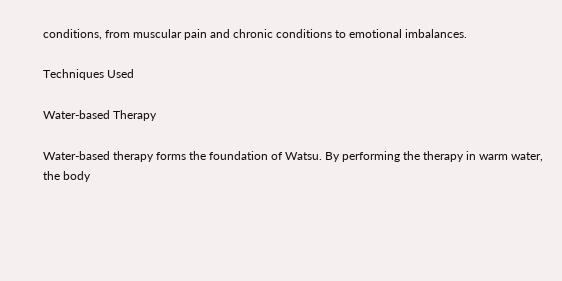conditions, from muscular pain and chronic conditions to emotional imbalances.

Techniques Used

Water-based Therapy

Water-based therapy forms the foundation of Watsu. By performing the therapy in warm water, the body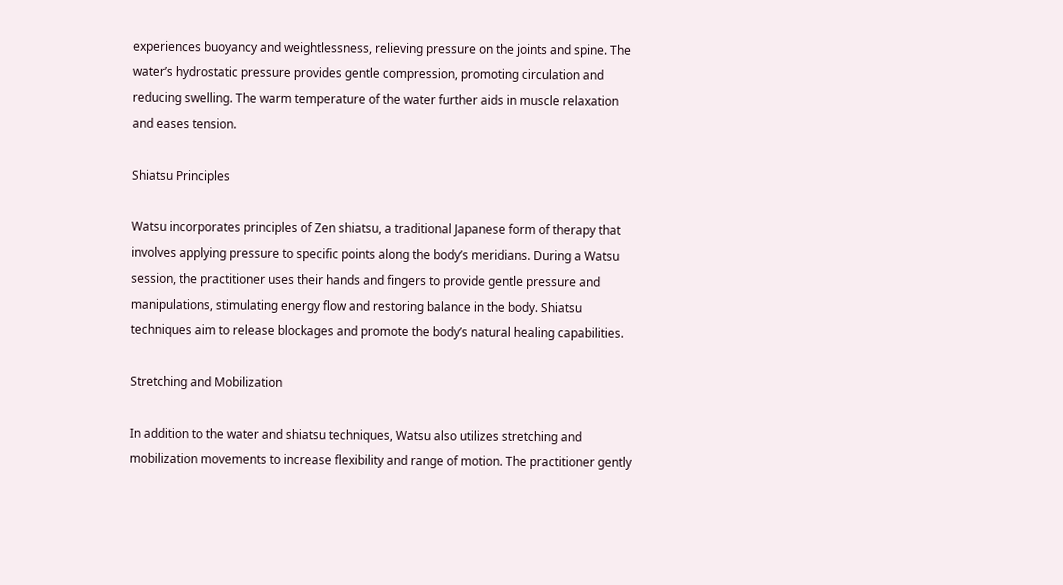experiences buoyancy and weightlessness, relieving pressure on the joints and spine. The water’s hydrostatic pressure provides gentle compression, promoting circulation and reducing swelling. The warm temperature of the water further aids in muscle relaxation and eases tension.

Shiatsu Principles

Watsu incorporates principles of Zen shiatsu, a traditional Japanese form of therapy that involves applying pressure to specific points along the body’s meridians. During a Watsu session, the practitioner uses their hands and fingers to provide gentle pressure and manipulations, stimulating energy flow and restoring balance in the body. Shiatsu techniques aim to release blockages and promote the body’s natural healing capabilities.

Stretching and Mobilization

In addition to the water and shiatsu techniques, Watsu also utilizes stretching and mobilization movements to increase flexibility and range of motion. The practitioner gently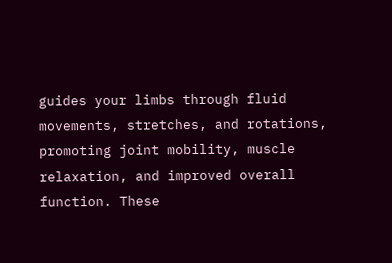guides your limbs through fluid movements, stretches, and rotations, promoting joint mobility, muscle relaxation, and improved overall function. These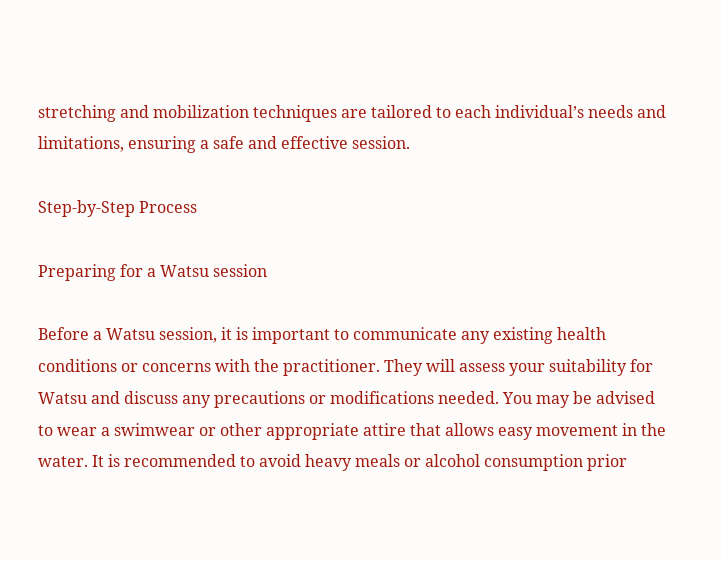stretching and mobilization techniques are tailored to each individual’s needs and limitations, ensuring a safe and effective session.

Step-by-Step Process

Preparing for a Watsu session

Before a Watsu session, it is important to communicate any existing health conditions or concerns with the practitioner. They will assess your suitability for Watsu and discuss any precautions or modifications needed. You may be advised to wear a swimwear or other appropriate attire that allows easy movement in the water. It is recommended to avoid heavy meals or alcohol consumption prior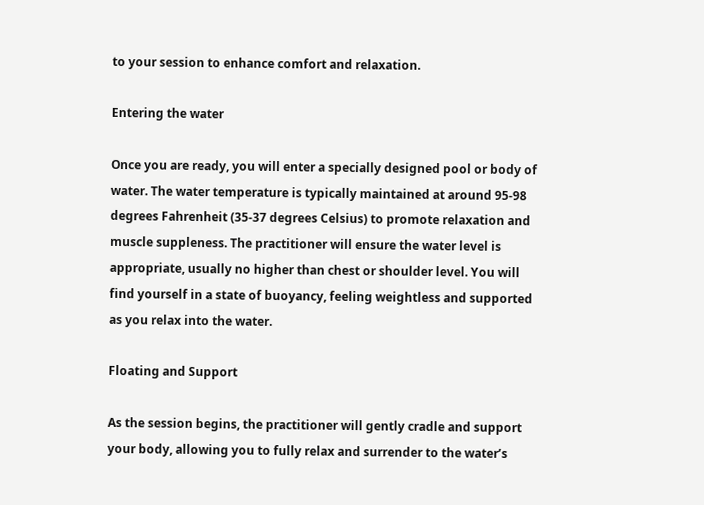to your session to enhance comfort and relaxation.

Entering the water

Once you are ready, you will enter a specially designed pool or body of water. The water temperature is typically maintained at around 95-98 degrees Fahrenheit (35-37 degrees Celsius) to promote relaxation and muscle suppleness. The practitioner will ensure the water level is appropriate, usually no higher than chest or shoulder level. You will find yourself in a state of buoyancy, feeling weightless and supported as you relax into the water.

Floating and Support

As the session begins, the practitioner will gently cradle and support your body, allowing you to fully relax and surrender to the water’s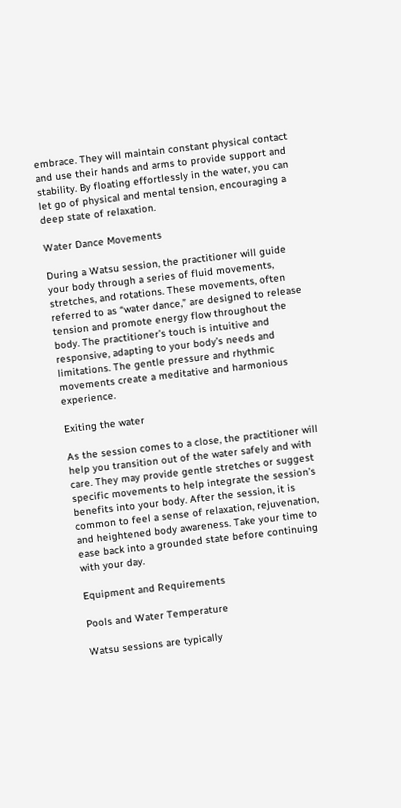embrace. They will maintain constant physical contact and use their hands and arms to provide support and stability. By floating effortlessly in the water, you can let go of physical and mental tension, encouraging a deep state of relaxation.

Water Dance Movements

During a Watsu session, the practitioner will guide your body through a series of fluid movements, stretches, and rotations. These movements, often referred to as “water dance,” are designed to release tension and promote energy flow throughout the body. The practitioner’s touch is intuitive and responsive, adapting to your body’s needs and limitations. The gentle pressure and rhythmic movements create a meditative and harmonious experience.

Exiting the water

As the session comes to a close, the practitioner will help you transition out of the water safely and with care. They may provide gentle stretches or suggest specific movements to help integrate the session’s benefits into your body. After the session, it is common to feel a sense of relaxation, rejuvenation, and heightened body awareness. Take your time to ease back into a grounded state before continuing with your day.

Equipment and Requirements

Pools and Water Temperature

Watsu sessions are typically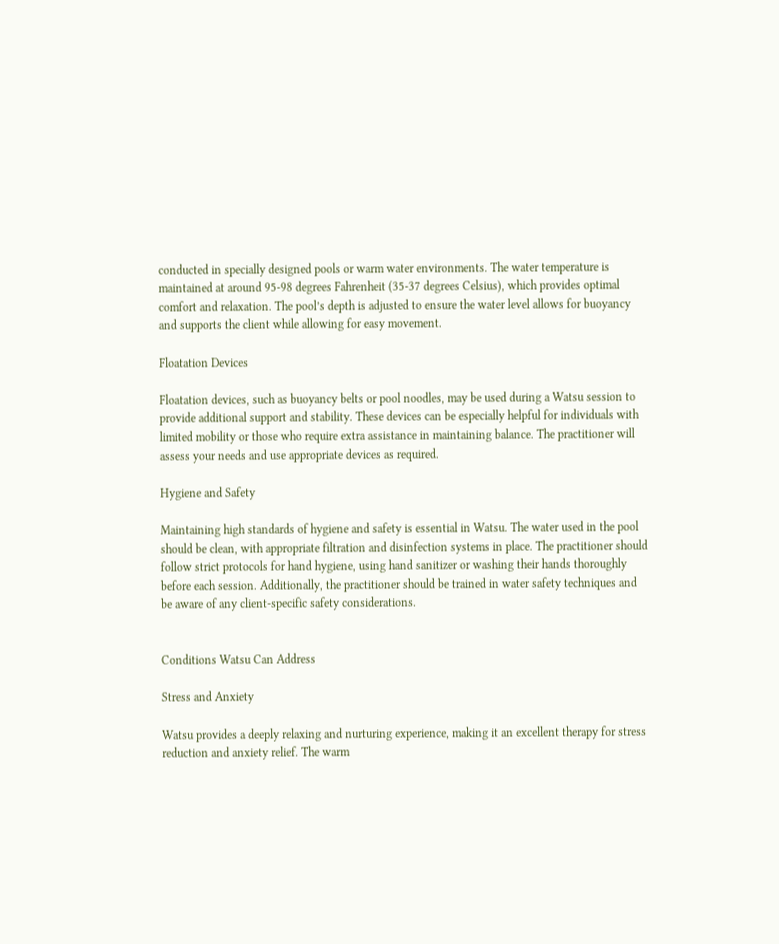conducted in specially designed pools or warm water environments. The water temperature is maintained at around 95-98 degrees Fahrenheit (35-37 degrees Celsius), which provides optimal comfort and relaxation. The pool’s depth is adjusted to ensure the water level allows for buoyancy and supports the client while allowing for easy movement.

Floatation Devices

Floatation devices, such as buoyancy belts or pool noodles, may be used during a Watsu session to provide additional support and stability. These devices can be especially helpful for individuals with limited mobility or those who require extra assistance in maintaining balance. The practitioner will assess your needs and use appropriate devices as required.

Hygiene and Safety

Maintaining high standards of hygiene and safety is essential in Watsu. The water used in the pool should be clean, with appropriate filtration and disinfection systems in place. The practitioner should follow strict protocols for hand hygiene, using hand sanitizer or washing their hands thoroughly before each session. Additionally, the practitioner should be trained in water safety techniques and be aware of any client-specific safety considerations.


Conditions Watsu Can Address

Stress and Anxiety

Watsu provides a deeply relaxing and nurturing experience, making it an excellent therapy for stress reduction and anxiety relief. The warm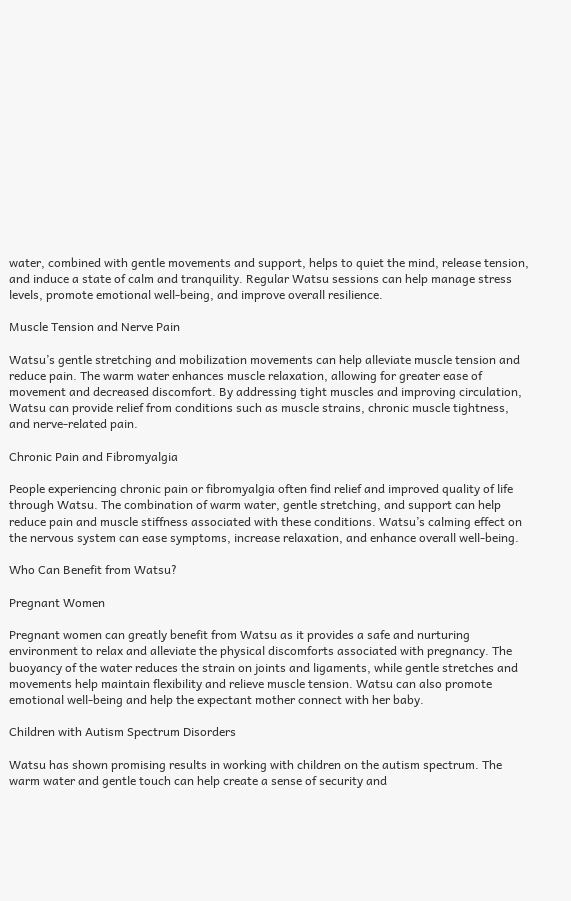water, combined with gentle movements and support, helps to quiet the mind, release tension, and induce a state of calm and tranquility. Regular Watsu sessions can help manage stress levels, promote emotional well-being, and improve overall resilience.

Muscle Tension and Nerve Pain

Watsu’s gentle stretching and mobilization movements can help alleviate muscle tension and reduce pain. The warm water enhances muscle relaxation, allowing for greater ease of movement and decreased discomfort. By addressing tight muscles and improving circulation, Watsu can provide relief from conditions such as muscle strains, chronic muscle tightness, and nerve-related pain.

Chronic Pain and Fibromyalgia

People experiencing chronic pain or fibromyalgia often find relief and improved quality of life through Watsu. The combination of warm water, gentle stretching, and support can help reduce pain and muscle stiffness associated with these conditions. Watsu’s calming effect on the nervous system can ease symptoms, increase relaxation, and enhance overall well-being.

Who Can Benefit from Watsu?

Pregnant Women

Pregnant women can greatly benefit from Watsu as it provides a safe and nurturing environment to relax and alleviate the physical discomforts associated with pregnancy. The buoyancy of the water reduces the strain on joints and ligaments, while gentle stretches and movements help maintain flexibility and relieve muscle tension. Watsu can also promote emotional well-being and help the expectant mother connect with her baby.

Children with Autism Spectrum Disorders

Watsu has shown promising results in working with children on the autism spectrum. The warm water and gentle touch can help create a sense of security and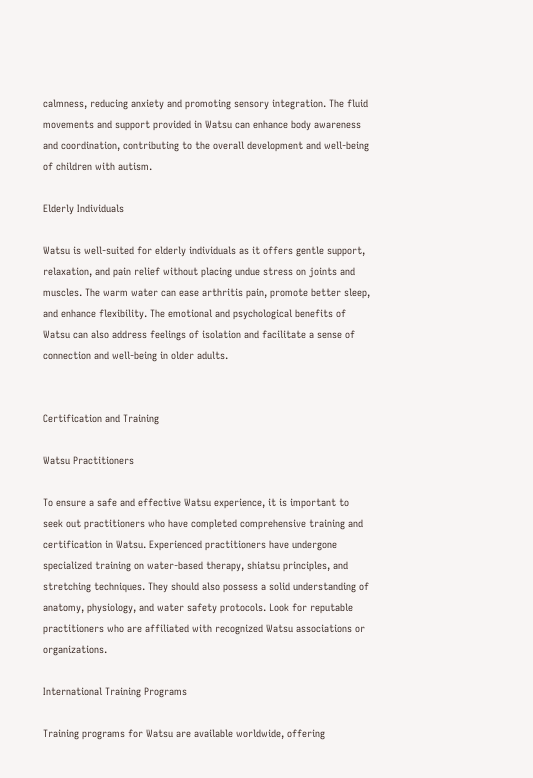calmness, reducing anxiety and promoting sensory integration. The fluid movements and support provided in Watsu can enhance body awareness and coordination, contributing to the overall development and well-being of children with autism.

Elderly Individuals

Watsu is well-suited for elderly individuals as it offers gentle support, relaxation, and pain relief without placing undue stress on joints and muscles. The warm water can ease arthritis pain, promote better sleep, and enhance flexibility. The emotional and psychological benefits of Watsu can also address feelings of isolation and facilitate a sense of connection and well-being in older adults.


Certification and Training

Watsu Practitioners

To ensure a safe and effective Watsu experience, it is important to seek out practitioners who have completed comprehensive training and certification in Watsu. Experienced practitioners have undergone specialized training on water-based therapy, shiatsu principles, and stretching techniques. They should also possess a solid understanding of anatomy, physiology, and water safety protocols. Look for reputable practitioners who are affiliated with recognized Watsu associations or organizations.

International Training Programs

Training programs for Watsu are available worldwide, offering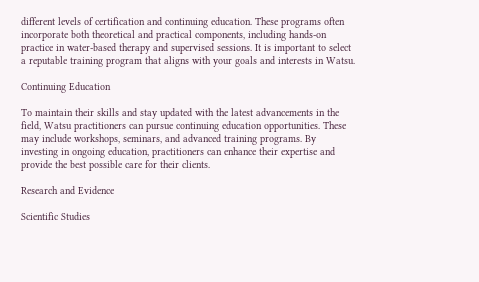different levels of certification and continuing education. These programs often incorporate both theoretical and practical components, including hands-on practice in water-based therapy and supervised sessions. It is important to select a reputable training program that aligns with your goals and interests in Watsu.

Continuing Education

To maintain their skills and stay updated with the latest advancements in the field, Watsu practitioners can pursue continuing education opportunities. These may include workshops, seminars, and advanced training programs. By investing in ongoing education, practitioners can enhance their expertise and provide the best possible care for their clients.

Research and Evidence

Scientific Studies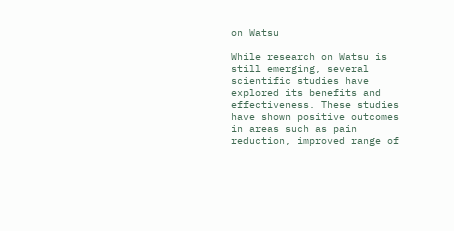on Watsu

While research on Watsu is still emerging, several scientific studies have explored its benefits and effectiveness. These studies have shown positive outcomes in areas such as pain reduction, improved range of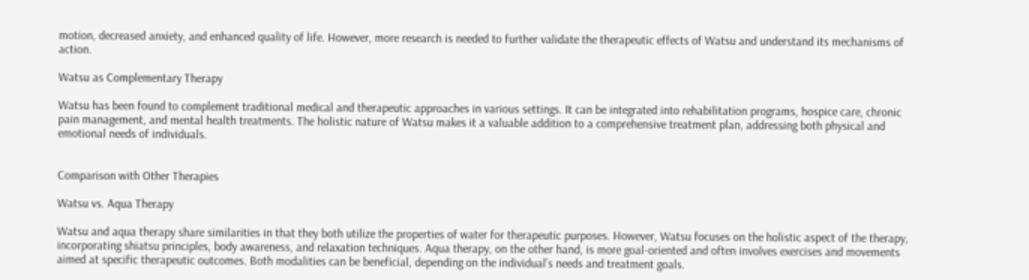motion, decreased anxiety, and enhanced quality of life. However, more research is needed to further validate the therapeutic effects of Watsu and understand its mechanisms of action.

Watsu as Complementary Therapy

Watsu has been found to complement traditional medical and therapeutic approaches in various settings. It can be integrated into rehabilitation programs, hospice care, chronic pain management, and mental health treatments. The holistic nature of Watsu makes it a valuable addition to a comprehensive treatment plan, addressing both physical and emotional needs of individuals.


Comparison with Other Therapies

Watsu vs. Aqua Therapy

Watsu and aqua therapy share similarities in that they both utilize the properties of water for therapeutic purposes. However, Watsu focuses on the holistic aspect of the therapy, incorporating shiatsu principles, body awareness, and relaxation techniques. Aqua therapy, on the other hand, is more goal-oriented and often involves exercises and movements aimed at specific therapeutic outcomes. Both modalities can be beneficial, depending on the individual’s needs and treatment goals.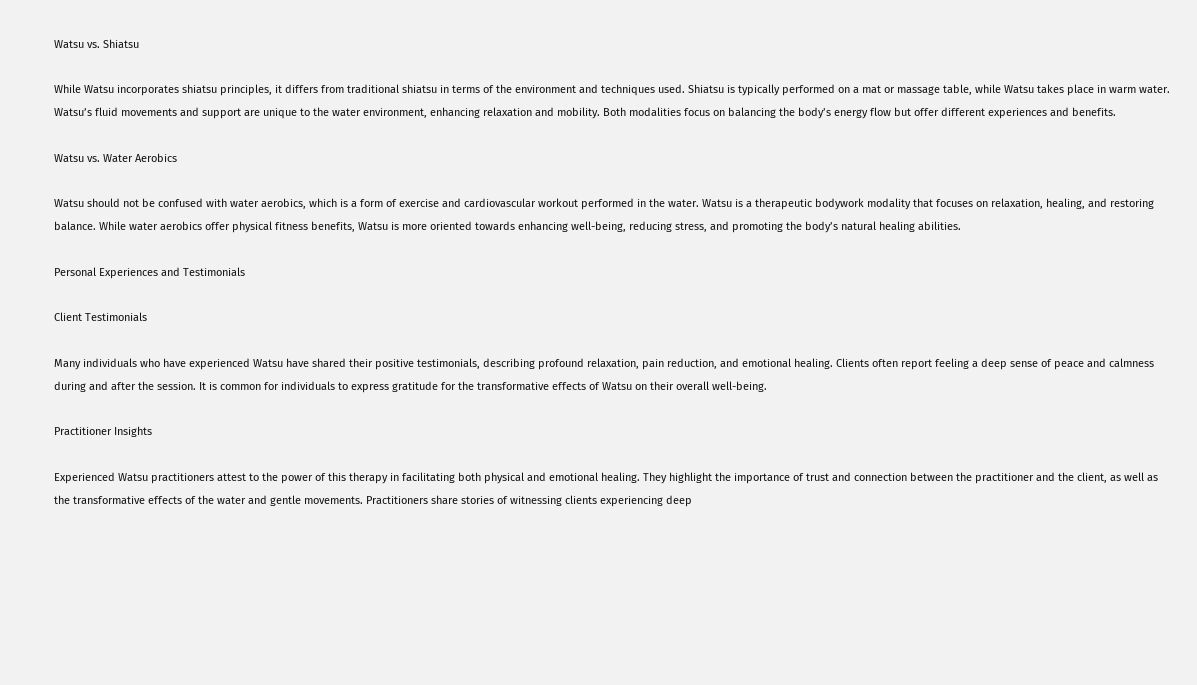Watsu vs. Shiatsu

While Watsu incorporates shiatsu principles, it differs from traditional shiatsu in terms of the environment and techniques used. Shiatsu is typically performed on a mat or massage table, while Watsu takes place in warm water. Watsu’s fluid movements and support are unique to the water environment, enhancing relaxation and mobility. Both modalities focus on balancing the body’s energy flow but offer different experiences and benefits.

Watsu vs. Water Aerobics

Watsu should not be confused with water aerobics, which is a form of exercise and cardiovascular workout performed in the water. Watsu is a therapeutic bodywork modality that focuses on relaxation, healing, and restoring balance. While water aerobics offer physical fitness benefits, Watsu is more oriented towards enhancing well-being, reducing stress, and promoting the body’s natural healing abilities.

Personal Experiences and Testimonials

Client Testimonials

Many individuals who have experienced Watsu have shared their positive testimonials, describing profound relaxation, pain reduction, and emotional healing. Clients often report feeling a deep sense of peace and calmness during and after the session. It is common for individuals to express gratitude for the transformative effects of Watsu on their overall well-being.

Practitioner Insights

Experienced Watsu practitioners attest to the power of this therapy in facilitating both physical and emotional healing. They highlight the importance of trust and connection between the practitioner and the client, as well as the transformative effects of the water and gentle movements. Practitioners share stories of witnessing clients experiencing deep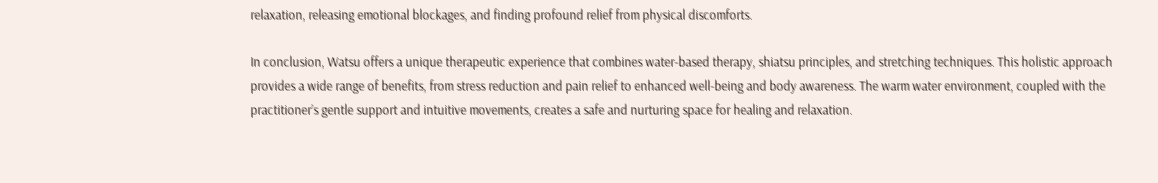relaxation, releasing emotional blockages, and finding profound relief from physical discomforts.

In conclusion, Watsu offers a unique therapeutic experience that combines water-based therapy, shiatsu principles, and stretching techniques. This holistic approach provides a wide range of benefits, from stress reduction and pain relief to enhanced well-being and body awareness. The warm water environment, coupled with the practitioner’s gentle support and intuitive movements, creates a safe and nurturing space for healing and relaxation.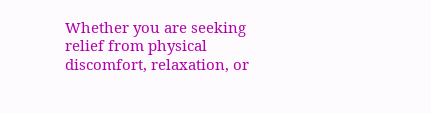Whether you are seeking relief from physical discomfort, relaxation, or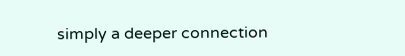simply a deeper connection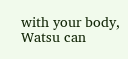with your body, Watsu can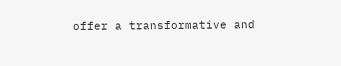offer a transformative and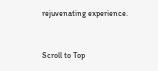rejuvenating experience.


Scroll to Top